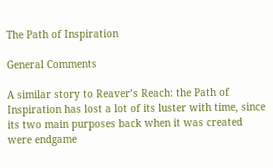The Path of Inspiration

General Comments

A similar story to Reaver’s Reach: the Path of Inspiration has lost a lot of its luster with time, since its two main purposes back when it was created were endgame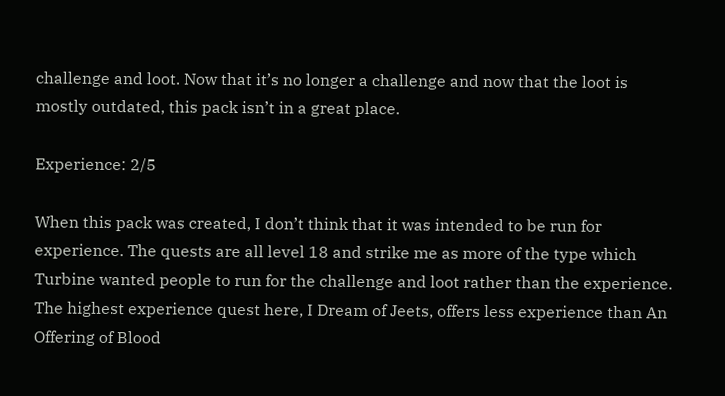challenge and loot. Now that it’s no longer a challenge and now that the loot is mostly outdated, this pack isn’t in a great place.

Experience: 2/5

When this pack was created, I don’t think that it was intended to be run for experience. The quests are all level 18 and strike me as more of the type which Turbine wanted people to run for the challenge and loot rather than the experience. The highest experience quest here, I Dream of Jeets, offers less experience than An Offering of Blood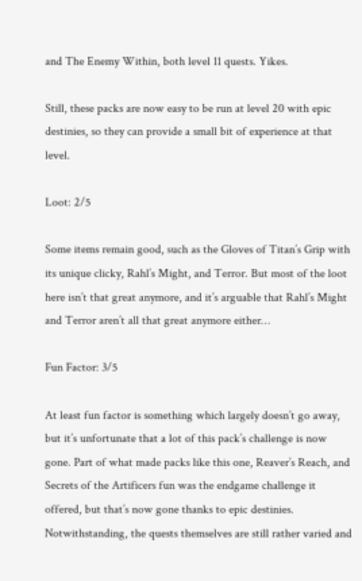and The Enemy Within, both level 11 quests. Yikes.

Still, these packs are now easy to be run at level 20 with epic destinies, so they can provide a small bit of experience at that level.

Loot: 2/5

Some items remain good, such as the Gloves of Titan’s Grip with its unique clicky, Rahl’s Might, and Terror. But most of the loot here isn’t that great anymore, and it’s arguable that Rahl’s Might and Terror aren’t all that great anymore either…

Fun Factor: 3/5

At least fun factor is something which largely doesn’t go away, but it’s unfortunate that a lot of this pack’s challenge is now gone. Part of what made packs like this one, Reaver’s Reach, and Secrets of the Artificers fun was the endgame challenge it offered, but that’s now gone thanks to epic destinies. Notwithstanding, the quests themselves are still rather varied and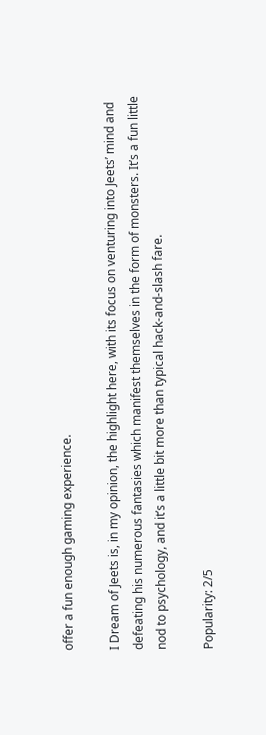offer a fun enough gaming experience.

I Dream of Jeets is, in my opinion, the highlight here, with its focus on venturing into Jeets’ mind and defeating his numerous fantasies which manifest themselves in the form of monsters. It’s a fun little nod to psychology, and it’s a little bit more than typical hack-and-slash fare.

Popularity: 2/5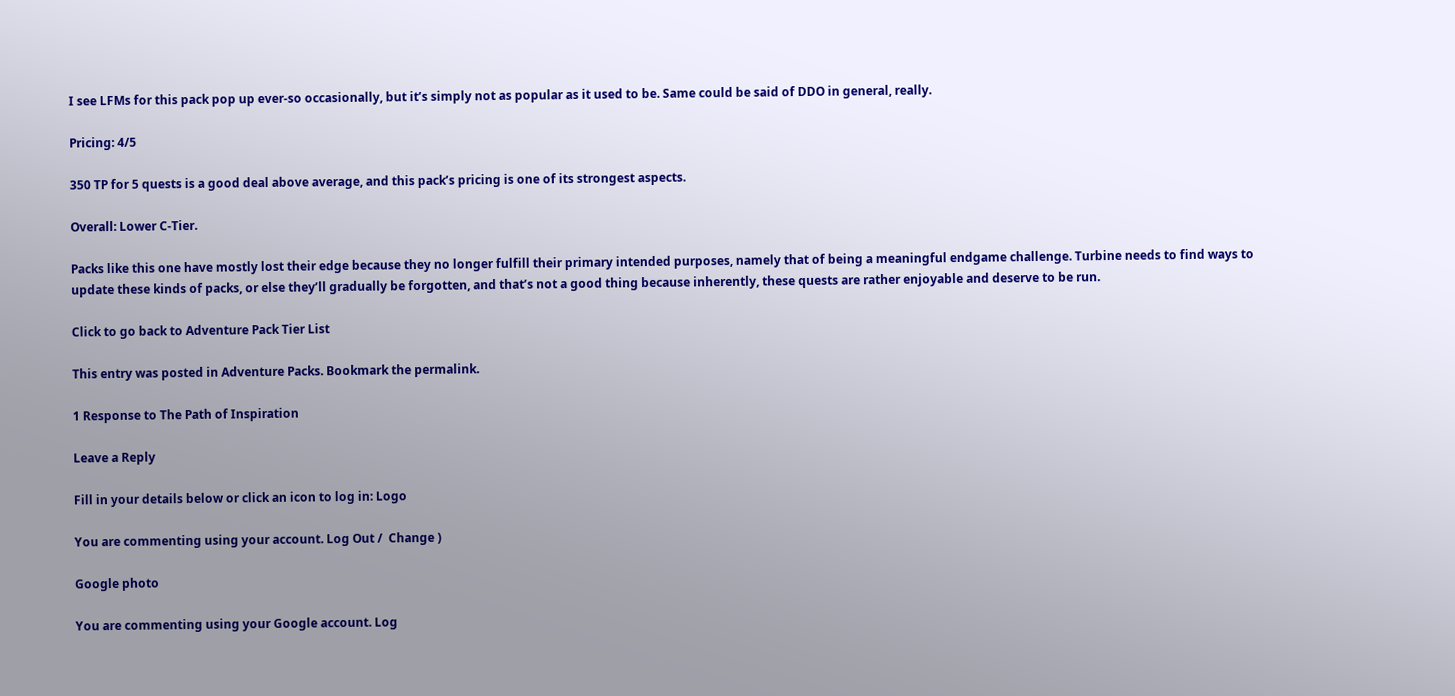I see LFMs for this pack pop up ever-so occasionally, but it’s simply not as popular as it used to be. Same could be said of DDO in general, really.

Pricing: 4/5

350 TP for 5 quests is a good deal above average, and this pack’s pricing is one of its strongest aspects.

Overall: Lower C-Tier.

Packs like this one have mostly lost their edge because they no longer fulfill their primary intended purposes, namely that of being a meaningful endgame challenge. Turbine needs to find ways to update these kinds of packs, or else they’ll gradually be forgotten, and that’s not a good thing because inherently, these quests are rather enjoyable and deserve to be run.

Click to go back to Adventure Pack Tier List

This entry was posted in Adventure Packs. Bookmark the permalink.

1 Response to The Path of Inspiration

Leave a Reply

Fill in your details below or click an icon to log in: Logo

You are commenting using your account. Log Out /  Change )

Google photo

You are commenting using your Google account. Log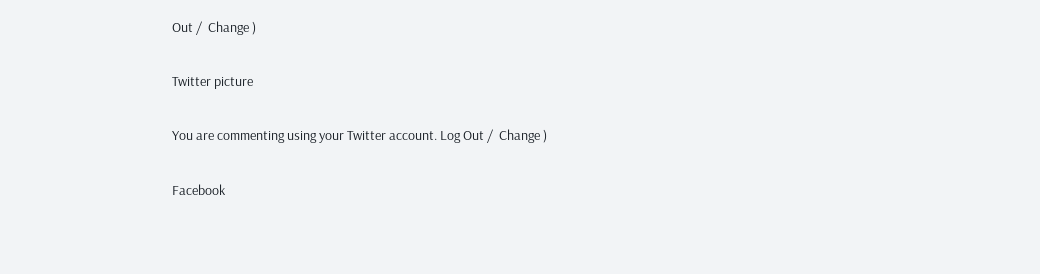Out /  Change )

Twitter picture

You are commenting using your Twitter account. Log Out /  Change )

Facebook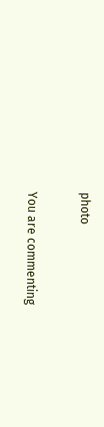photo

You are commenting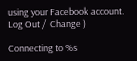using your Facebook account. Log Out /  Change )

Connecting to %s